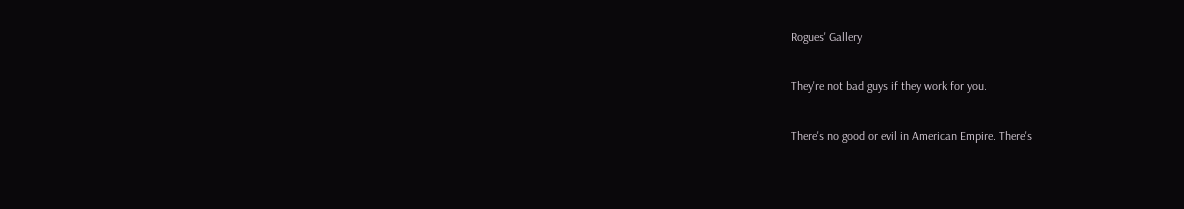Rogues' Gallery

They're not bad guys if they work for you.

There's no good or evil in American Empire. There's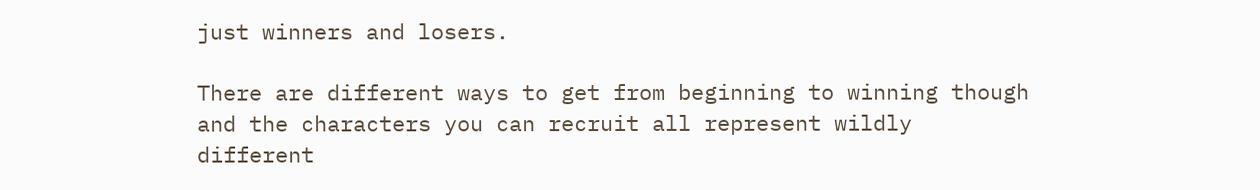just winners and losers.

There are different ways to get from beginning to winning though and the characters you can recruit all represent wildly different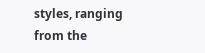styles, ranging from the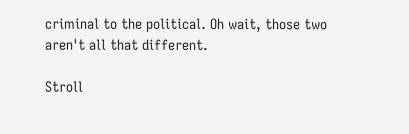criminal to the political. Oh wait, those two aren't all that different.

Stroll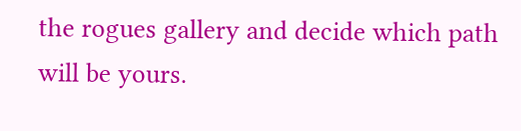the rogues gallery and decide which path will be yours.